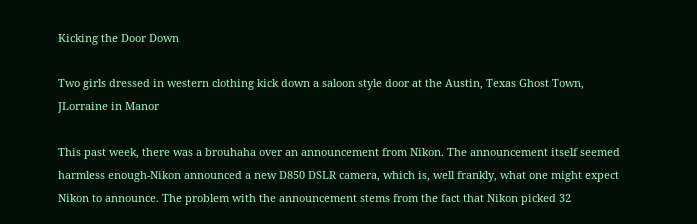Kicking the Door Down

Two girls dressed in western clothing kick down a saloon style door at the Austin, Texas Ghost Town, JLorraine in Manor

This past week, there was a brouhaha over an announcement from Nikon. The announcement itself seemed harmless enough-Nikon announced a new D850 DSLR camera, which is, well frankly, what one might expect Nikon to announce. The problem with the announcement stems from the fact that Nikon picked 32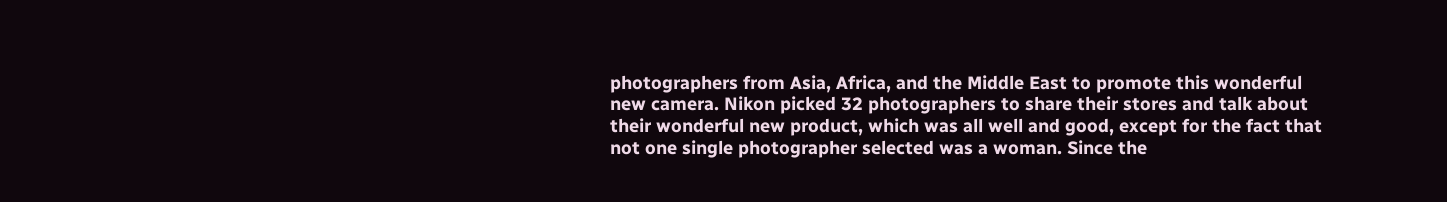photographers from Asia, Africa, and the Middle East to promote this wonderful new camera. Nikon picked 32 photographers to share their stores and talk about their wonderful new product, which was all well and good, except for the fact that not one single photographer selected was a woman. Since the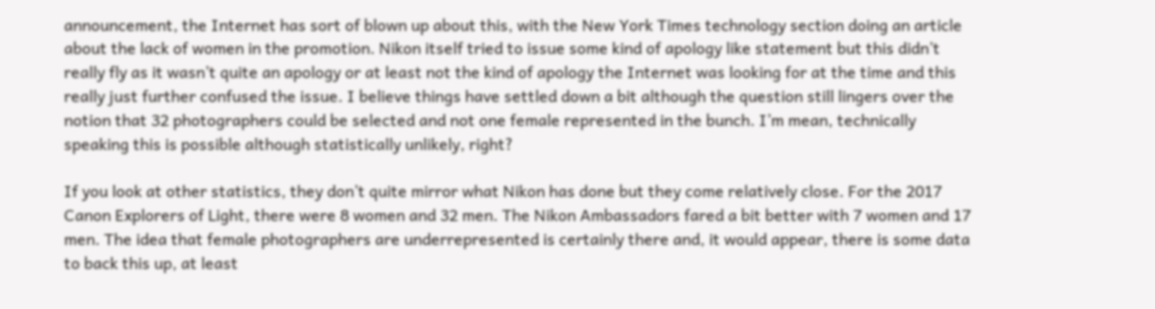announcement, the Internet has sort of blown up about this, with the New York Times technology section doing an article about the lack of women in the promotion. Nikon itself tried to issue some kind of apology like statement but this didn’t really fly as it wasn’t quite an apology or at least not the kind of apology the Internet was looking for at the time and this really just further confused the issue. I believe things have settled down a bit although the question still lingers over the notion that 32 photographers could be selected and not one female represented in the bunch. I’m mean, technically speaking this is possible although statistically unlikely, right?

If you look at other statistics, they don’t quite mirror what Nikon has done but they come relatively close. For the 2017 Canon Explorers of Light, there were 8 women and 32 men. The Nikon Ambassadors fared a bit better with 7 women and 17 men. The idea that female photographers are underrepresented is certainly there and, it would appear, there is some data to back this up, at least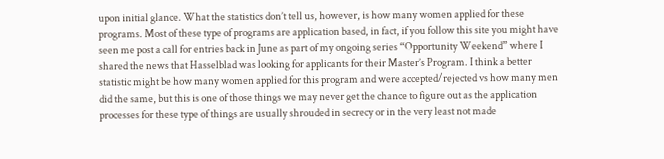upon initial glance. What the statistics don’t tell us, however, is how many women applied for these programs. Most of these type of programs are application based, in fact, if you follow this site you might have seen me post a call for entries back in June as part of my ongoing series “Opportunity Weekend” where I shared the news that Hasselblad was looking for applicants for their Master’s Program. I think a better statistic might be how many women applied for this program and were accepted/rejected vs how many men did the same, but this is one of those things we may never get the chance to figure out as the application processes for these type of things are usually shrouded in secrecy or in the very least not made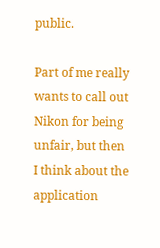public.

Part of me really wants to call out Nikon for being unfair, but then I think about the application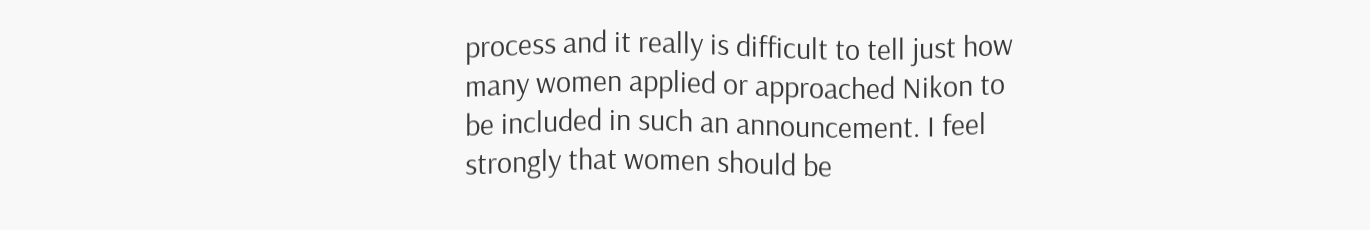process and it really is difficult to tell just how many women applied or approached Nikon to be included in such an announcement. I feel strongly that women should be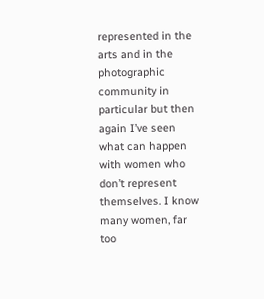represented in the arts and in the photographic community in particular but then again I’ve seen what can happen with women who don’t represent themselves. I know many women, far too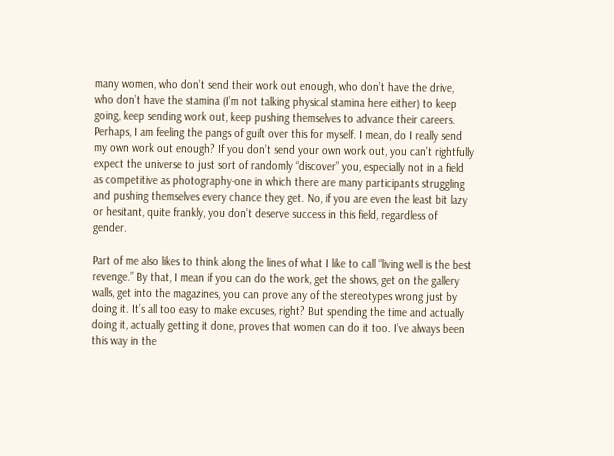many women, who don’t send their work out enough, who don’t have the drive, who don’t have the stamina (I’m not talking physical stamina here either) to keep going, keep sending work out, keep pushing themselves to advance their careers. Perhaps, I am feeling the pangs of guilt over this for myself. I mean, do I really send my own work out enough? If you don’t send your own work out, you can’t rightfully expect the universe to just sort of randomly “discover” you, especially not in a field as competitive as photography-one in which there are many participants struggling and pushing themselves every chance they get. No, if you are even the least bit lazy or hesitant, quite frankly, you don’t deserve success in this field, regardless of gender.

Part of me also likes to think along the lines of what I like to call “living well is the best revenge.” By that, I mean if you can do the work, get the shows, get on the gallery walls, get into the magazines, you can prove any of the stereotypes wrong just by doing it. It’s all too easy to make excuses, right? But spending the time and actually doing it, actually getting it done, proves that women can do it too. I’ve always been this way in the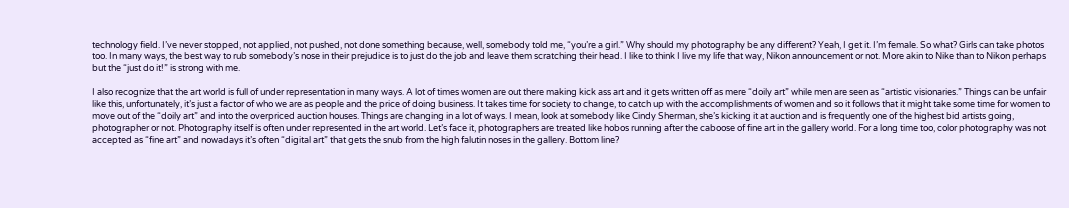technology field. I’ve never stopped, not applied, not pushed, not done something because, well, somebody told me, “you’re a girl.” Why should my photography be any different? Yeah, I get it. I’m female. So what? Girls can take photos too. In many ways, the best way to rub somebody’s nose in their prejudice is to just do the job and leave them scratching their head. I like to think I live my life that way, Nikon announcement or not. More akin to Nike than to Nikon perhaps but the “just do it!” is strong with me.

I also recognize that the art world is full of under representation in many ways. A lot of times women are out there making kick ass art and it gets written off as mere “doily art” while men are seen as “artistic visionaries.” Things can be unfair like this, unfortunately, it’s just a factor of who we are as people and the price of doing business. It takes time for society to change, to catch up with the accomplishments of women and so it follows that it might take some time for women to move out of the “doily art” and into the overpriced auction houses. Things are changing in a lot of ways. I mean, look at somebody like Cindy Sherman, she’s kicking it at auction and is frequently one of the highest bid artists going, photographer or not. Photography itself is often under represented in the art world. Let’s face it, photographers are treated like hobos running after the caboose of fine art in the gallery world. For a long time too, color photography was not accepted as “fine art” and nowadays it’s often “digital art” that gets the snub from the high falutin noses in the gallery. Bottom line?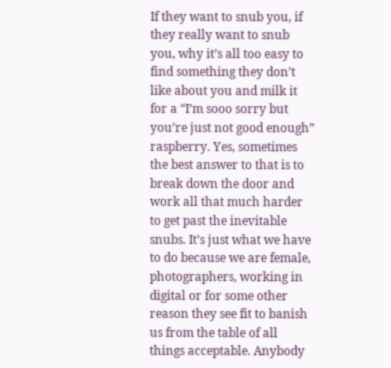If they want to snub you, if they really want to snub you, why it’s all too easy to find something they don’t like about you and milk it for a “I’m sooo sorry but you’re just not good enough” raspberry. Yes, sometimes the best answer to that is to break down the door and work all that much harder to get past the inevitable snubs. It’s just what we have to do because we are female, photographers, working in digital or for some other reason they see fit to banish us from the table of all things acceptable. Anybody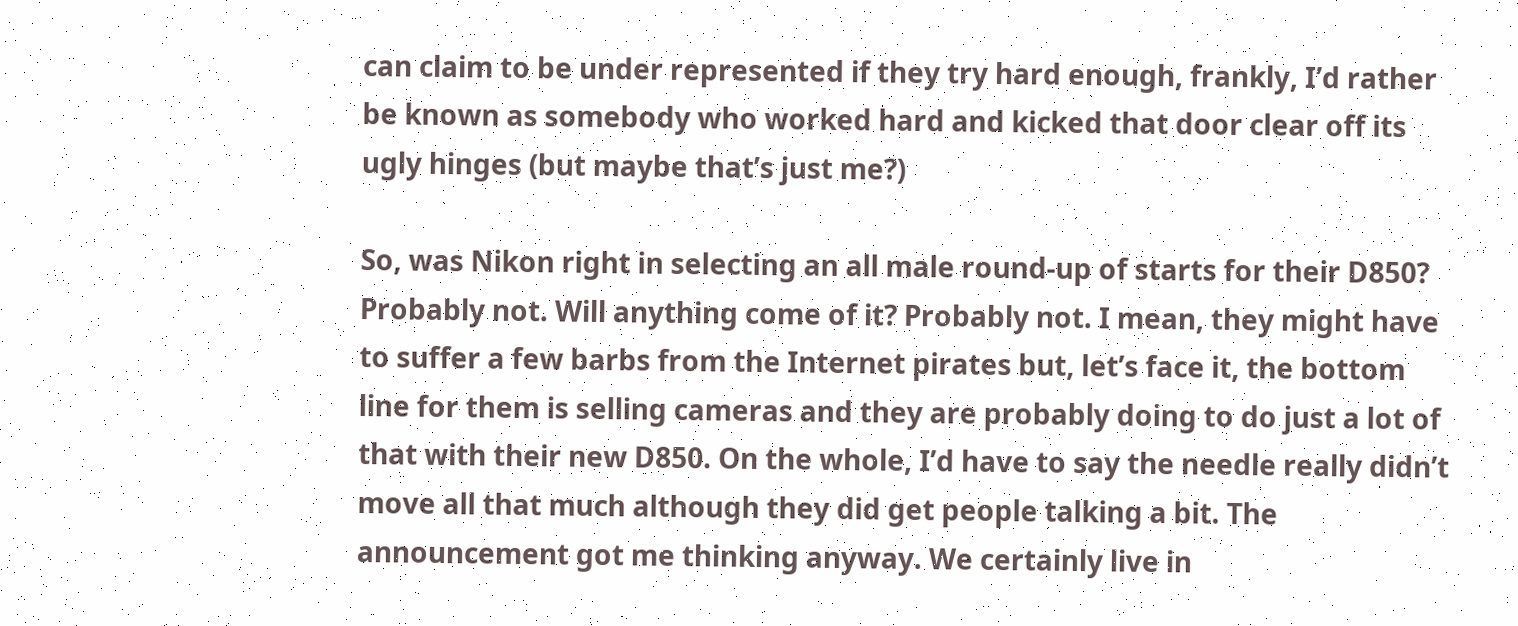can claim to be under represented if they try hard enough, frankly, I’d rather be known as somebody who worked hard and kicked that door clear off its ugly hinges (but maybe that’s just me?)

So, was Nikon right in selecting an all male round-up of starts for their D850? Probably not. Will anything come of it? Probably not. I mean, they might have to suffer a few barbs from the Internet pirates but, let’s face it, the bottom line for them is selling cameras and they are probably doing to do just a lot of that with their new D850. On the whole, I’d have to say the needle really didn’t move all that much although they did get people talking a bit. The announcement got me thinking anyway. We certainly live in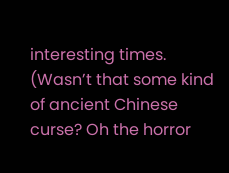interesting times. (Wasn’t that some kind of ancient Chinese curse? Oh the horror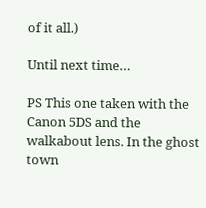of it all.)

Until next time…

PS This one taken with the Canon 5DS and the walkabout lens. In the ghost town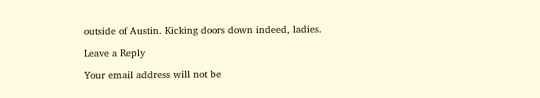outside of Austin. Kicking doors down indeed, ladies.

Leave a Reply

Your email address will not be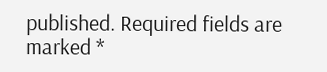published. Required fields are marked *